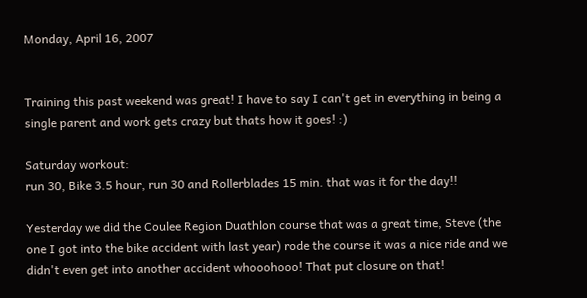Monday, April 16, 2007


Training this past weekend was great! I have to say I can't get in everything in being a single parent and work gets crazy but thats how it goes! :)

Saturday workout:
run 30, Bike 3.5 hour, run 30 and Rollerblades 15 min. that was it for the day!!

Yesterday we did the Coulee Region Duathlon course that was a great time, Steve (the one I got into the bike accident with last year) rode the course it was a nice ride and we didn't even get into another accident whooohooo! That put closure on that!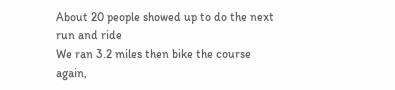About 20 people showed up to do the next run and ride
We ran 3.2 miles then bike the course again,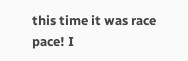this time it was race pace! I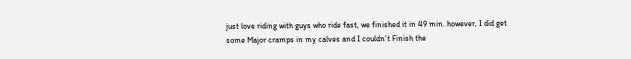just love riding with guys who ride fast, we finished it in 49 min. however, I did get some Major cramps in my calves and I couldn't Finish the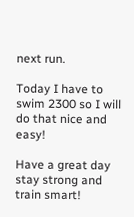next run.

Today I have to swim 2300 so I will do that nice and easy!

Have a great day stay strong and train smart!